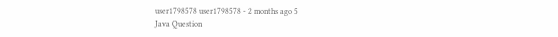user1798578 user1798578 - 2 months ago 5
Java Question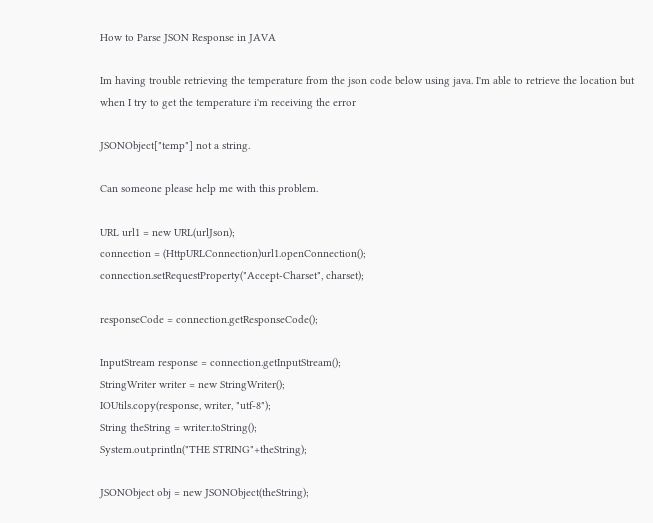How to Parse JSON Response in JAVA

Im having trouble retrieving the temperature from the json code below using java. I'm able to retrieve the location but when I try to get the temperature i'm receiving the error

JSONObject["temp"] not a string.

Can someone please help me with this problem.

URL url1 = new URL(urlJson);
connection = (HttpURLConnection)url1.openConnection();
connection.setRequestProperty("Accept-Charset", charset);

responseCode = connection.getResponseCode();

InputStream response = connection.getInputStream();
StringWriter writer = new StringWriter();
IOUtils.copy(response, writer, "utf-8");
String theString = writer.toString();
System.out.println("THE STRING"+theString);

JSONObject obj = new JSONObject(theString);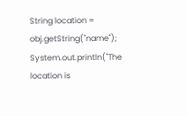String location = obj.getString("name");
System.out.println("The location is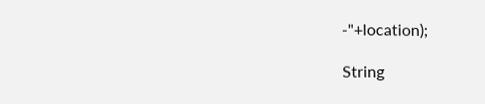-"+location);

String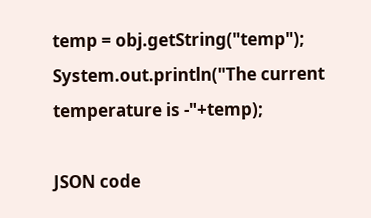temp = obj.getString("temp");
System.out.println("The current temperature is -"+temp);

JSON code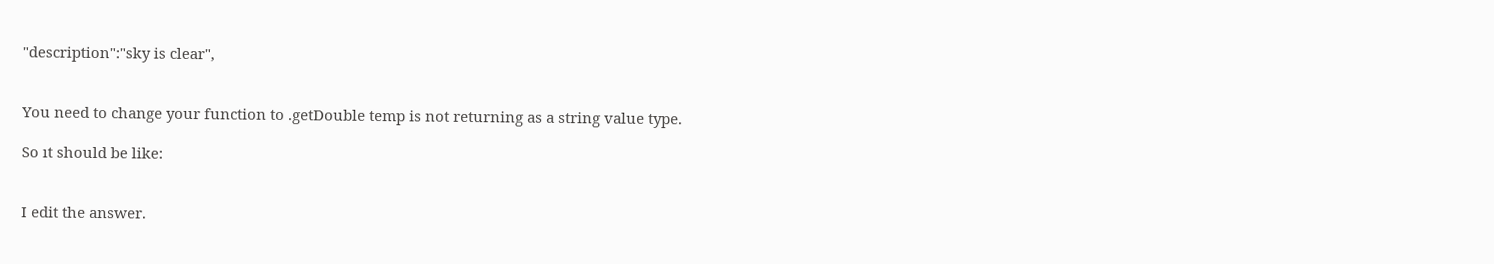"description":"sky is clear",


You need to change your function to .getDouble temp is not returning as a string value type.

So ıt should be like:


I edit the answer.